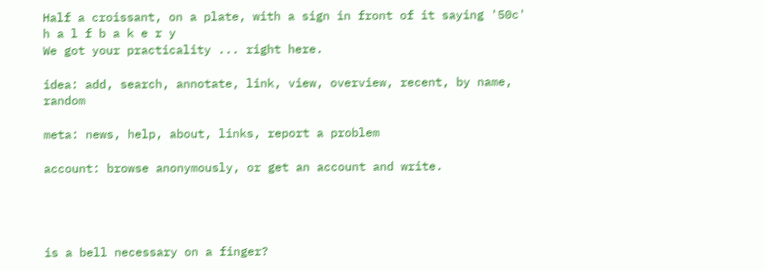Half a croissant, on a plate, with a sign in front of it saying '50c'
h a l f b a k e r y
We got your practicality ... right here.

idea: add, search, annotate, link, view, overview, recent, by name, random

meta: news, help, about, links, report a problem

account: browse anonymously, or get an account and write.




is a bell necessary on a finger?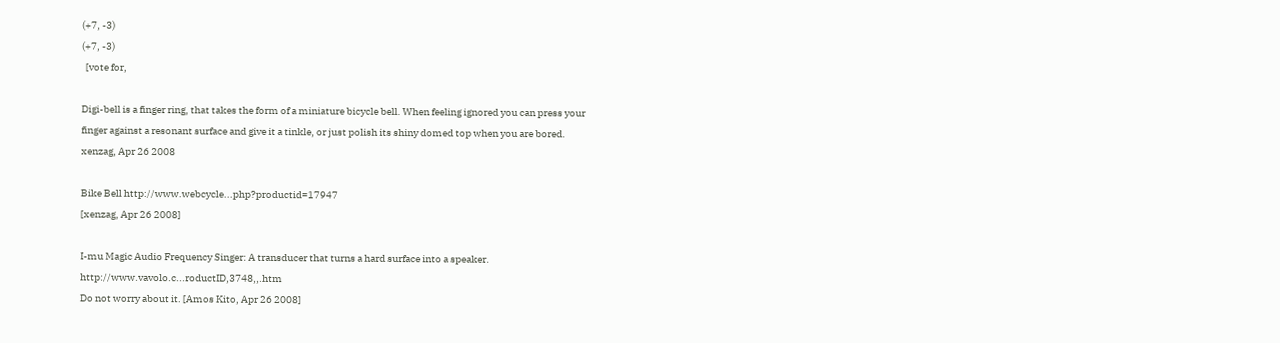(+7, -3)
(+7, -3)
  [vote for,

Digi-bell is a finger ring, that takes the form of a miniature bicycle bell. When feeling ignored you can press your finger against a resonant surface and give it a tinkle, or just polish its shiny domed top when you are bored.
xenzag, Apr 26 2008

Bike Bell http://www.webcycle...php?productid=17947
[xenzag, Apr 26 2008]

I-mu Magic Audio Frequency Singer: A transducer that turns a hard surface into a speaker. http://www.vavolo.c...roductID,3748,,.htm
Do not worry about it. [Amos Kito, Apr 26 2008]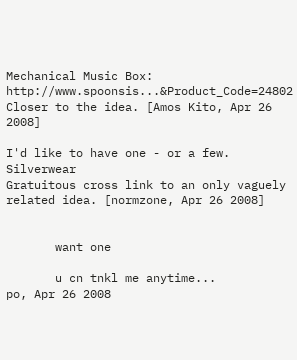Mechanical Music Box: http://www.spoonsis...&Product_Code=24802
Closer to the idea. [Amos Kito, Apr 26 2008]

I'd like to have one - or a few. Silverwear
Gratuitous cross link to an only vaguely related idea. [normzone, Apr 26 2008]


       want one

       u cn tnkl me anytime...
po, Apr 26 2008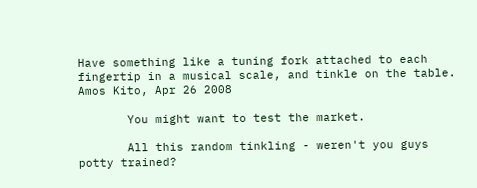Have something like a tuning fork attached to each fingertip in a musical scale, and tinkle on the table.
Amos Kito, Apr 26 2008

       You might want to test the market.

       All this random tinkling - weren't you guys potty trained?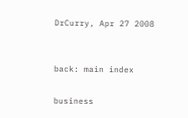DrCurry, Apr 27 2008


back: main index

business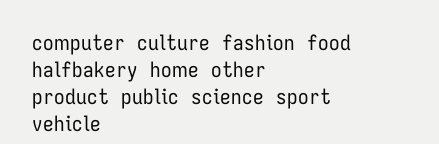computer  culture  fashion  food  halfbakery  home  other  product  public  science  sport  vehicle